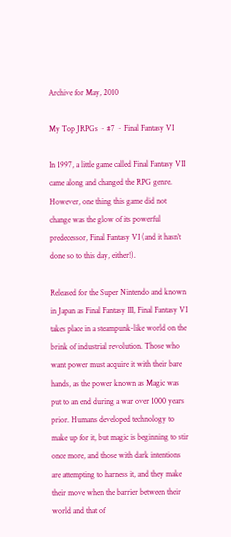Archive for May, 2010

My Top JRPGs ~ #7 ~ Final Fantasy VI

In 1997, a little game called Final Fantasy VII came along and changed the RPG genre. However, one thing this game did not change was the glow of its powerful predecessor, Final Fantasy VI (and it hasn’t done so to this day, either!).

Released for the Super Nintendo and known in Japan as Final Fantasy III, Final Fantasy VI takes place in a steampunk-like world on the brink of industrial revolution. Those who want power must acquire it with their bare hands, as the power known as Magic was put to an end during a war over 1000 years prior. Humans developed technology to make up for it, but magic is beginning to stir once more, and those with dark intentions are attempting to harness it, and they make their move when the barrier between their world and that of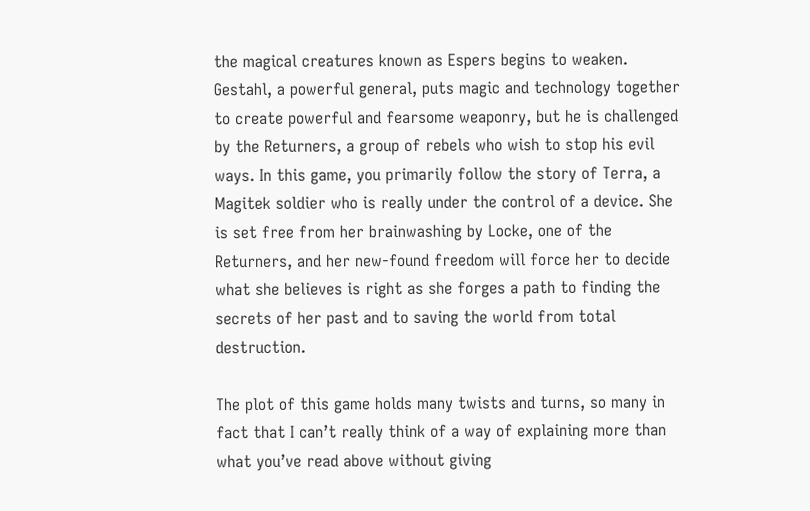the magical creatures known as Espers begins to weaken. Gestahl, a powerful general, puts magic and technology together to create powerful and fearsome weaponry, but he is challenged by the Returners, a group of rebels who wish to stop his evil ways. In this game, you primarily follow the story of Terra, a Magitek soldier who is really under the control of a device. She is set free from her brainwashing by Locke, one of the Returners, and her new-found freedom will force her to decide what she believes is right as she forges a path to finding the secrets of her past and to saving the world from total destruction.

The plot of this game holds many twists and turns, so many in fact that I can’t really think of a way of explaining more than what you’ve read above without giving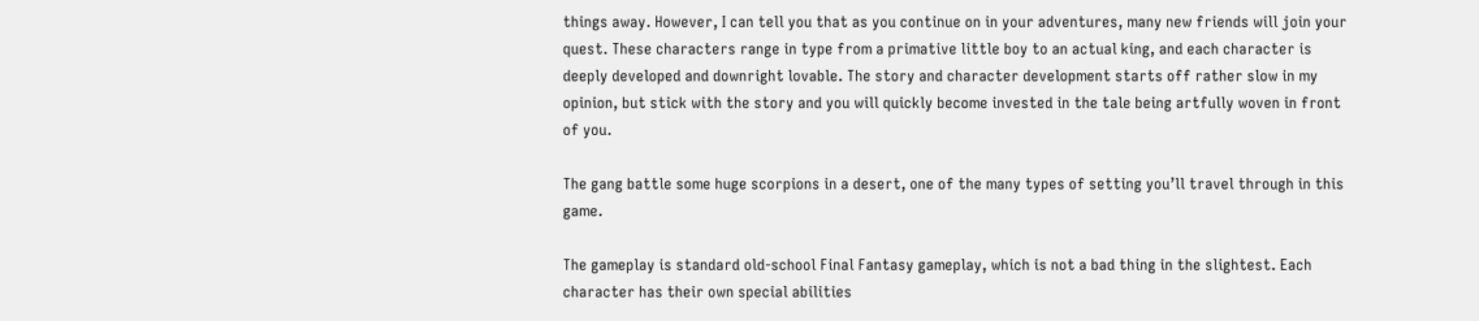things away. However, I can tell you that as you continue on in your adventures, many new friends will join your quest. These characters range in type from a primative little boy to an actual king, and each character is deeply developed and downright lovable. The story and character development starts off rather slow in my opinion, but stick with the story and you will quickly become invested in the tale being artfully woven in front of you.

The gang battle some huge scorpions in a desert, one of the many types of setting you’ll travel through in this game.

The gameplay is standard old-school Final Fantasy gameplay, which is not a bad thing in the slightest. Each character has their own special abilities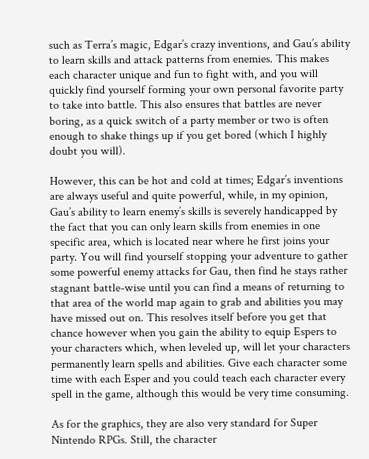such as Terra’s magic, Edgar’s crazy inventions, and Gau’s ability to learn skills and attack patterns from enemies. This makes each character unique and fun to fight with, and you will quickly find yourself forming your own personal favorite party to take into battle. This also ensures that battles are never boring, as a quick switch of a party member or two is often enough to shake things up if you get bored (which I highly doubt you will).

However, this can be hot and cold at times; Edgar’s inventions are always useful and quite powerful, while, in my opinion, Gau’s ability to learn enemy’s skills is severely handicapped by the fact that you can only learn skills from enemies in one specific area, which is located near where he first joins your party. You will find yourself stopping your adventure to gather some powerful enemy attacks for Gau, then find he stays rather stagnant battle-wise until you can find a means of returning to that area of the world map again to grab and abilities you may have missed out on. This resolves itself before you get that chance however when you gain the ability to equip Espers to your characters which, when leveled up, will let your characters permanently learn spells and abilities. Give each character some time with each Esper and you could teach each character every spell in the game, although this would be very time consuming.

As for the graphics, they are also very standard for Super Nintendo RPGs. Still, the character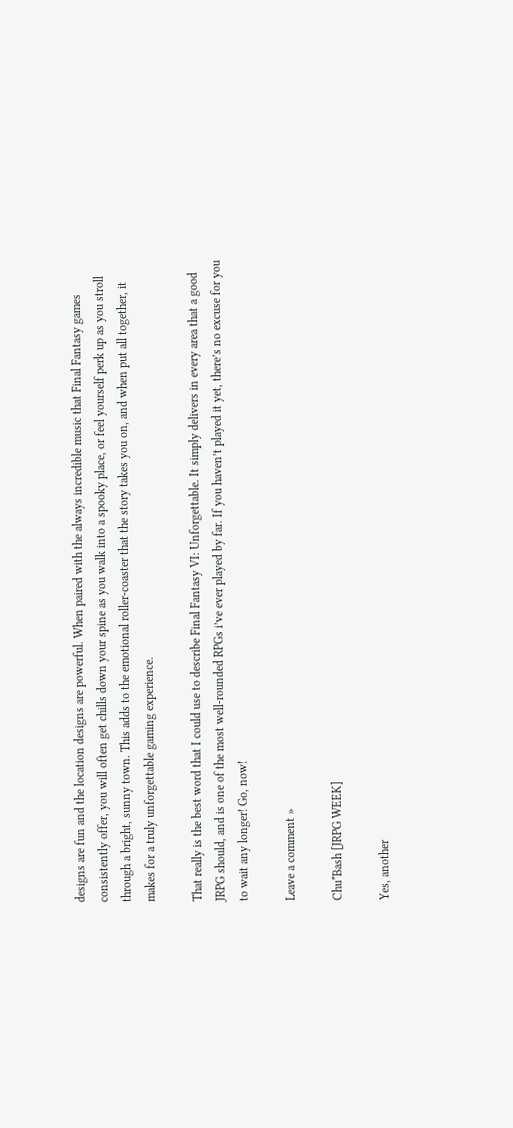designs are fun and the location designs are powerful. When paired with the always incredible music that Final Fantasy games consistently offer, you will often get chills down your spine as you walk into a spooky place, or feel yourself perk up as you stroll through a bright, sunny town. This adds to the emotional roller-coaster that the story takes you on, and when put all together, it makes for a truly unforgettable gaming experience.

That really is the best word that I could use to describe Final Fantasy VI: Unforgettable. It simply delivers in every area that a good JRPG should, and is one of the most well-rounded RPGs i’ve ever played by far. If you haven’t played it yet, there’s no excuse for you to wait any longer! Go, now!

Leave a comment »

Chu*Bash [JRPG WEEK]

Yes, another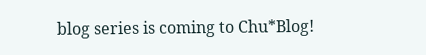blog series is coming to Chu*Blog!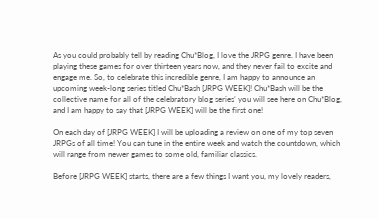As you could probably tell by reading Chu*Blog, I love the JRPG genre. I have been playing these games for over thirteen years now, and they never fail to excite and engage me. So, to celebrate this incredible genre, I am happy to announce an upcoming week-long series titled Chu*Bash [JRPG WEEK]! Chu*Bash will be the collective name for all of the celebratory blog series’ you will see here on Chu*Blog, and I am happy to say that [JRPG WEEK] will be the first one!

On each day of [JRPG WEEK] I will be uploading a review on one of my top seven JRPGs of all time! You can tune in the entire week and watch the countdown, which will range from newer games to some old, familiar classics.

Before [JRPG WEEK] starts, there are a few things I want you, my lovely readers,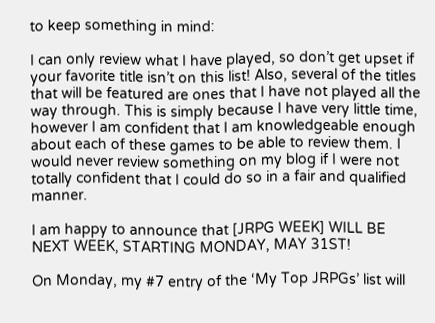to keep something in mind:

I can only review what I have played, so don’t get upset if your favorite title isn’t on this list! Also, several of the titles that will be featured are ones that I have not played all the way through. This is simply because I have very little time, however I am confident that I am knowledgeable enough about each of these games to be able to review them. I would never review something on my blog if I were not totally confident that I could do so in a fair and qualified manner.

I am happy to announce that [JRPG WEEK] WILL BE NEXT WEEK, STARTING MONDAY, MAY 31ST!

On Monday, my #7 entry of the ‘My Top JRPGs’ list will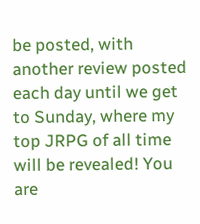be posted, with another review posted each day until we get to Sunday, where my top JRPG of all time will be revealed! You are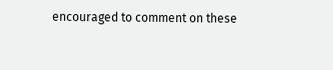encouraged to comment on these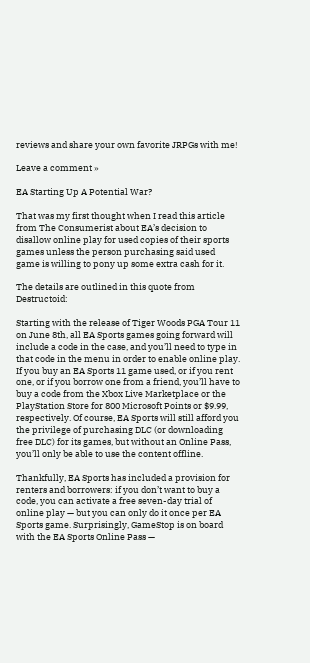reviews and share your own favorite JRPGs with me!

Leave a comment »

EA Starting Up A Potential War?

That was my first thought when I read this article from The Consumerist about EA’s decision to disallow online play for used copies of their sports games unless the person purchasing said used game is willing to pony up some extra cash for it.

The details are outlined in this quote from Destructoid:

Starting with the release of Tiger Woods PGA Tour 11 on June 8th, all EA Sports games going forward will include a code in the case, and you’ll need to type in that code in the menu in order to enable online play. If you buy an EA Sports 11 game used, or if you rent one, or if you borrow one from a friend, you’ll have to buy a code from the Xbox Live Marketplace or the PlayStation Store for 800 Microsoft Points or $9.99, respectively. Of course, EA Sports will still afford you the privilege of purchasing DLC (or downloading free DLC) for its games, but without an Online Pass, you’ll only be able to use the content offline.

Thankfully, EA Sports has included a provision for renters and borrowers: if you don’t want to buy a code, you can activate a free seven-day trial of online play — but you can only do it once per EA Sports game. Surprisingly, GameStop is on board with the EA Sports Online Pass —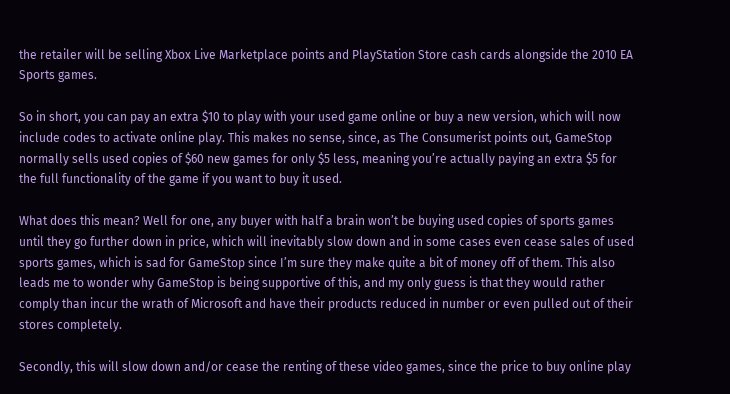the retailer will be selling Xbox Live Marketplace points and PlayStation Store cash cards alongside the 2010 EA Sports games.

So in short, you can pay an extra $10 to play with your used game online or buy a new version, which will now include codes to activate online play. This makes no sense, since, as The Consumerist points out, GameStop normally sells used copies of $60 new games for only $5 less, meaning you’re actually paying an extra $5 for the full functionality of the game if you want to buy it used.

What does this mean? Well for one, any buyer with half a brain won’t be buying used copies of sports games until they go further down in price, which will inevitably slow down and in some cases even cease sales of used sports games, which is sad for GameStop since I’m sure they make quite a bit of money off of them. This also leads me to wonder why GameStop is being supportive of this, and my only guess is that they would rather comply than incur the wrath of Microsoft and have their products reduced in number or even pulled out of their stores completely.

Secondly, this will slow down and/or cease the renting of these video games, since the price to buy online play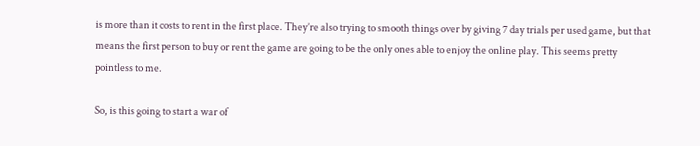is more than it costs to rent in the first place. They’re also trying to smooth things over by giving 7 day trials per used game, but that means the first person to buy or rent the game are going to be the only ones able to enjoy the online play. This seems pretty pointless to me.

So, is this going to start a war of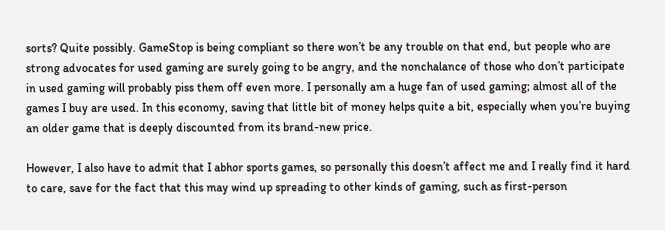sorts? Quite possibly. GameStop is being compliant so there won’t be any trouble on that end, but people who are strong advocates for used gaming are surely going to be angry, and the nonchalance of those who don’t participate in used gaming will probably piss them off even more. I personally am a huge fan of used gaming; almost all of the games I buy are used. In this economy, saving that little bit of money helps quite a bit, especially when you’re buying an older game that is deeply discounted from its brand-new price.

However, I also have to admit that I abhor sports games, so personally this doesn’t affect me and I really find it hard to care, save for the fact that this may wind up spreading to other kinds of gaming, such as first-person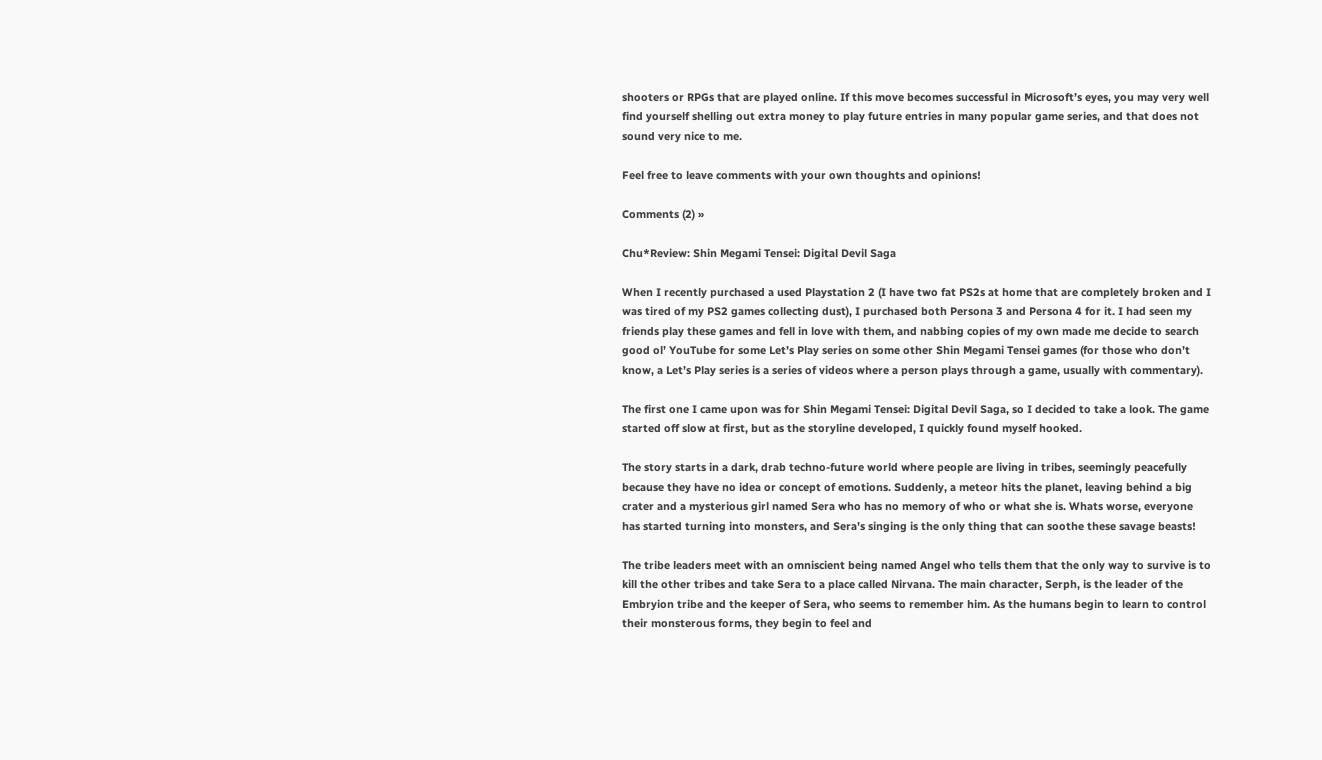shooters or RPGs that are played online. If this move becomes successful in Microsoft’s eyes, you may very well find yourself shelling out extra money to play future entries in many popular game series, and that does not sound very nice to me.

Feel free to leave comments with your own thoughts and opinions!

Comments (2) »

Chu*Review: Shin Megami Tensei: Digital Devil Saga

When I recently purchased a used Playstation 2 (I have two fat PS2s at home that are completely broken and I was tired of my PS2 games collecting dust), I purchased both Persona 3 and Persona 4 for it. I had seen my friends play these games and fell in love with them, and nabbing copies of my own made me decide to search good ol’ YouTube for some Let’s Play series on some other Shin Megami Tensei games (for those who don’t know, a Let’s Play series is a series of videos where a person plays through a game, usually with commentary).

The first one I came upon was for Shin Megami Tensei: Digital Devil Saga, so I decided to take a look. The game started off slow at first, but as the storyline developed, I quickly found myself hooked.

The story starts in a dark, drab techno-future world where people are living in tribes, seemingly peacefully because they have no idea or concept of emotions. Suddenly, a meteor hits the planet, leaving behind a big crater and a mysterious girl named Sera who has no memory of who or what she is. Whats worse, everyone has started turning into monsters, and Sera’s singing is the only thing that can soothe these savage beasts!

The tribe leaders meet with an omniscient being named Angel who tells them that the only way to survive is to kill the other tribes and take Sera to a place called Nirvana. The main character, Serph, is the leader of the Embryion tribe and the keeper of Sera, who seems to remember him. As the humans begin to learn to control their monsterous forms, they begin to feel and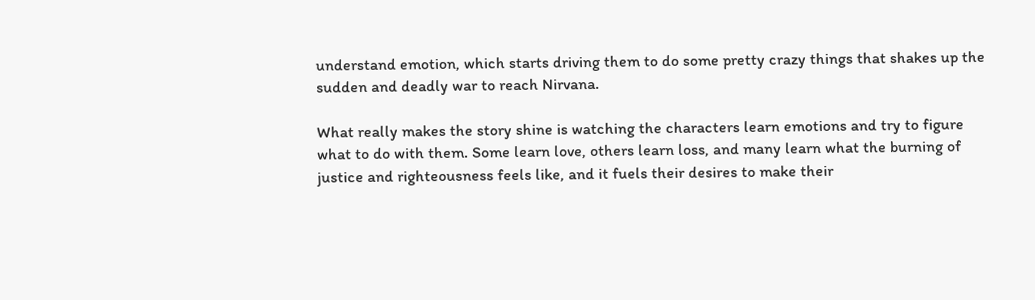understand emotion, which starts driving them to do some pretty crazy things that shakes up the sudden and deadly war to reach Nirvana.

What really makes the story shine is watching the characters learn emotions and try to figure what to do with them. Some learn love, others learn loss, and many learn what the burning of justice and righteousness feels like, and it fuels their desires to make their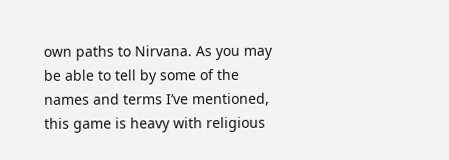own paths to Nirvana. As you may be able to tell by some of the names and terms I’ve mentioned, this game is heavy with religious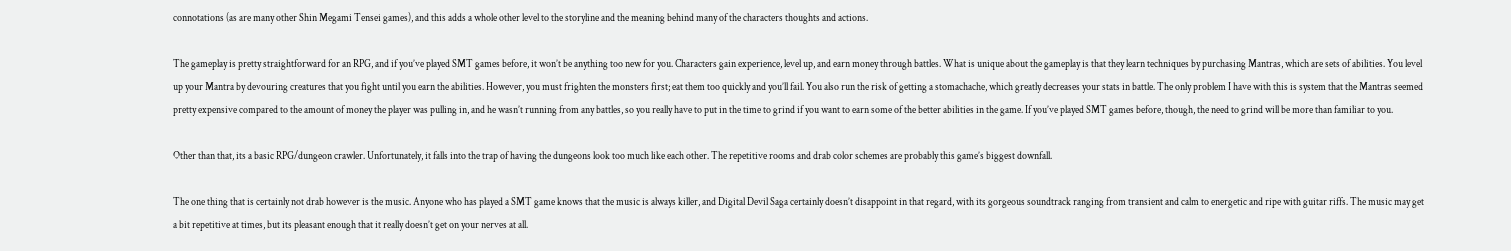connotations (as are many other Shin Megami Tensei games), and this adds a whole other level to the storyline and the meaning behind many of the characters thoughts and actions.

The gameplay is pretty straightforward for an RPG, and if you’ve played SMT games before, it won’t be anything too new for you. Characters gain experience, level up, and earn money through battles. What is unique about the gameplay is that they learn techniques by purchasing Mantras, which are sets of abilities. You level up your Mantra by devouring creatures that you fight until you earn the abilities. However, you must frighten the monsters first; eat them too quickly and you’ll fail. You also run the risk of getting a stomachache, which greatly decreases your stats in battle. The only problem I have with this is system that the Mantras seemed pretty expensive compared to the amount of money the player was pulling in, and he wasn’t running from any battles, so you really have to put in the time to grind if you want to earn some of the better abilities in the game. If you’ve played SMT games before, though, the need to grind will be more than familiar to you.

Other than that, its a basic RPG/dungeon crawler. Unfortunately, it falls into the trap of having the dungeons look too much like each other. The repetitive rooms and drab color schemes are probably this game’s biggest downfall.

The one thing that is certainly not drab however is the music. Anyone who has played a SMT game knows that the music is always killer, and Digital Devil Saga certainly doesn’t disappoint in that regard, with its gorgeous soundtrack ranging from transient and calm to energetic and ripe with guitar riffs. The music may get a bit repetitive at times, but its pleasant enough that it really doesn’t get on your nerves at all.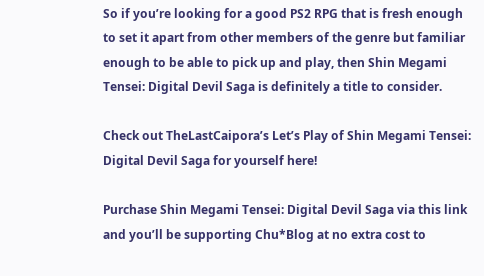So if you’re looking for a good PS2 RPG that is fresh enough to set it apart from other members of the genre but familiar enough to be able to pick up and play, then Shin Megami Tensei: Digital Devil Saga is definitely a title to consider.

Check out TheLastCaipora’s Let’s Play of Shin Megami Tensei: Digital Devil Saga for yourself here!

Purchase Shin Megami Tensei: Digital Devil Saga via this link and you’ll be supporting Chu*Blog at no extra cost to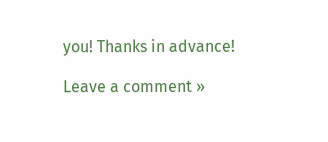you! Thanks in advance!

Leave a comment »